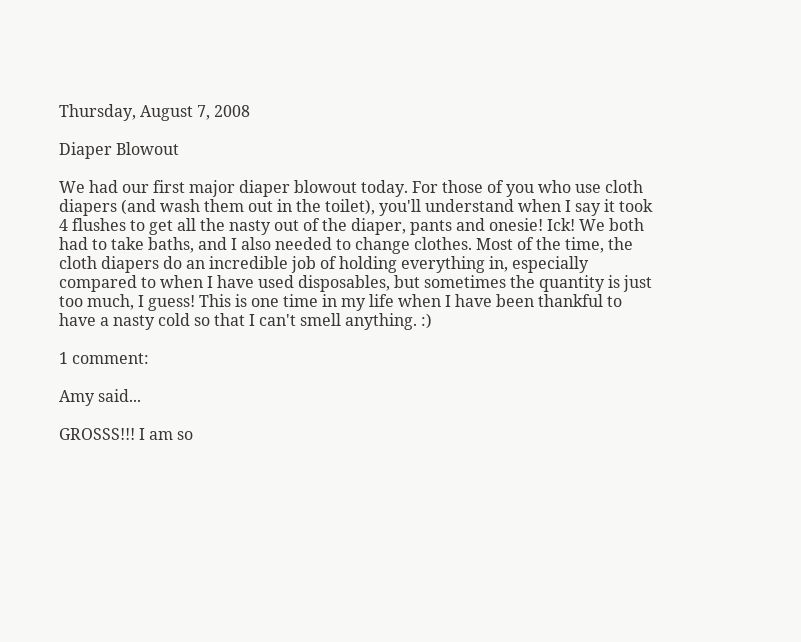Thursday, August 7, 2008

Diaper Blowout

We had our first major diaper blowout today. For those of you who use cloth diapers (and wash them out in the toilet), you'll understand when I say it took 4 flushes to get all the nasty out of the diaper, pants and onesie! Ick! We both had to take baths, and I also needed to change clothes. Most of the time, the cloth diapers do an incredible job of holding everything in, especially compared to when I have used disposables, but sometimes the quantity is just too much, I guess! This is one time in my life when I have been thankful to have a nasty cold so that I can't smell anything. :)

1 comment:

Amy said...

GROSSS!!! I am so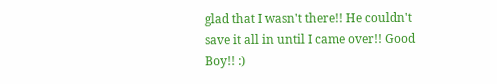glad that I wasn't there!! He couldn't save it all in until I came over!! Good Boy!! :)